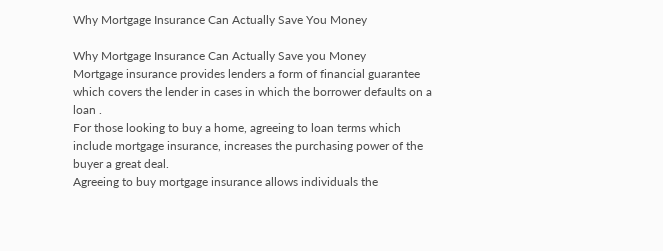Why Mortgage Insurance Can Actually Save You Money

Why Mortgage Insurance Can Actually Save you Money
Mortgage insurance provides lenders a form of financial guarantee which covers the lender in cases in which the borrower defaults on a loan .
For those looking to buy a home, agreeing to loan terms which include mortgage insurance, increases the purchasing power of the buyer a great deal.
Agreeing to buy mortgage insurance allows individuals the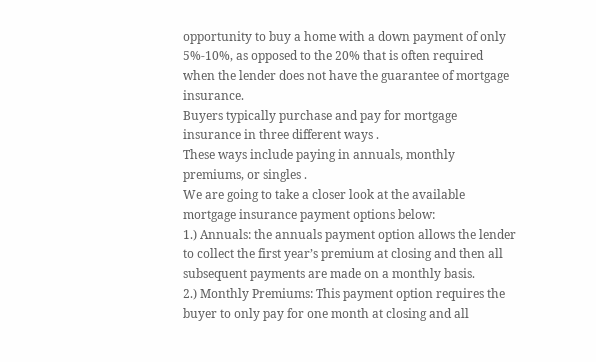opportunity to buy a home with a down payment of only 5%-10%, as opposed to the 20% that is often required when the lender does not have the guarantee of mortgage insurance.
Buyers typically purchase and pay for mortgage insurance in three different ways .
These ways include paying in annuals, monthly premiums, or singles .
We are going to take a closer look at the available mortgage insurance payment options below:
1.) Annuals: the annuals payment option allows the lender to collect the first year’s premium at closing and then all subsequent payments are made on a monthly basis.
2.) Monthly Premiums: This payment option requires the buyer to only pay for one month at closing and all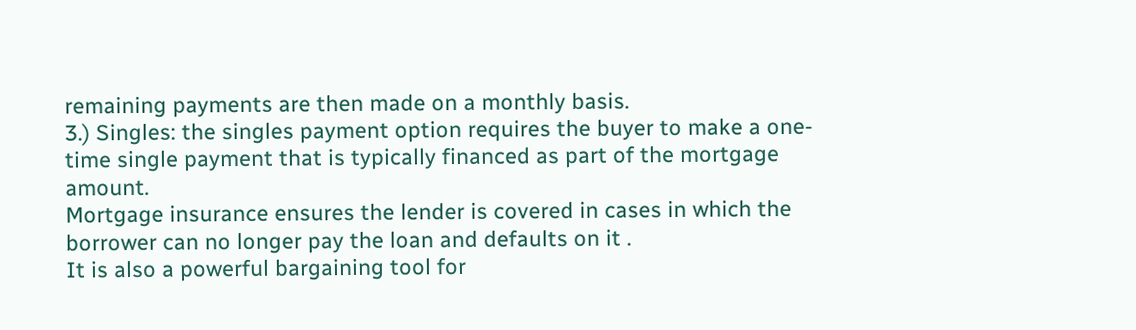remaining payments are then made on a monthly basis.
3.) Singles: the singles payment option requires the buyer to make a one-time single payment that is typically financed as part of the mortgage amount.
Mortgage insurance ensures the lender is covered in cases in which the borrower can no longer pay the loan and defaults on it .
It is also a powerful bargaining tool for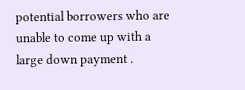potential borrowers who are unable to come up with a large down payment .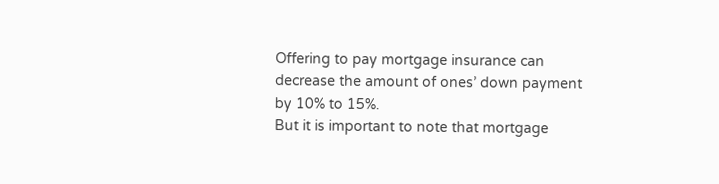Offering to pay mortgage insurance can decrease the amount of ones’ down payment by 10% to 15%.
But it is important to note that mortgage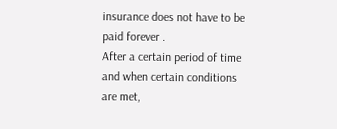insurance does not have to be paid forever .
After a certain period of time and when certain conditions are met,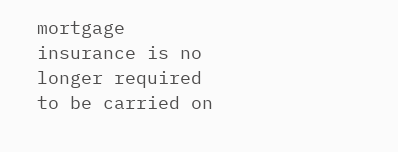mortgage insurance is no longer required to be carried on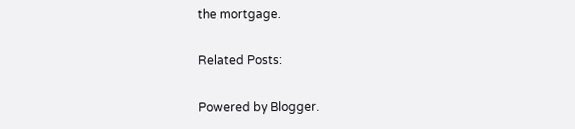the mortgage.

Related Posts:

Powered by Blogger.